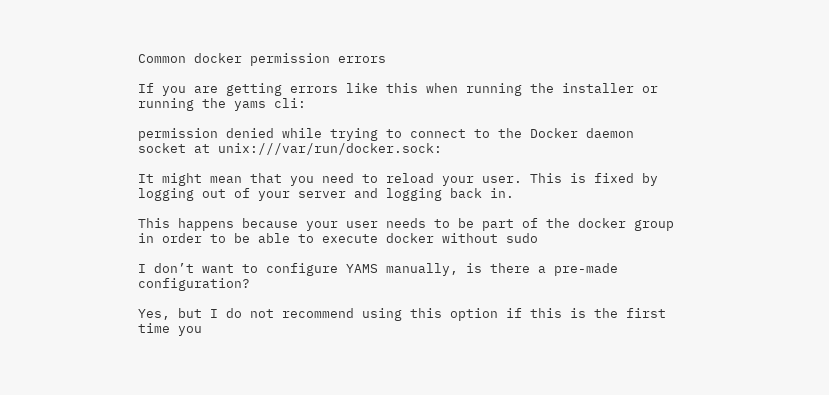Common docker permission errors

If you are getting errors like this when running the installer or running the yams cli:

permission denied while trying to connect to the Docker daemon socket at unix:///var/run/docker.sock:

It might mean that you need to reload your user. This is fixed by logging out of your server and logging back in.

This happens because your user needs to be part of the docker group in order to be able to execute docker without sudo

I don’t want to configure YAMS manually, is there a pre-made configuration?

Yes, but I do not recommend using this option if this is the first time you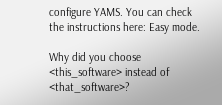configure YAMS. You can check the instructions here: Easy mode.

Why did you choose <this_software> instead of <that_software>?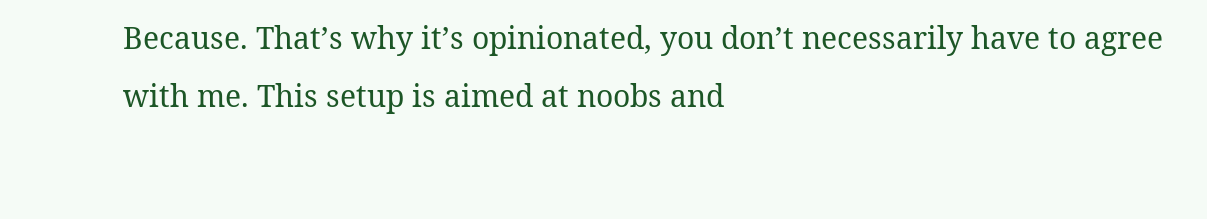Because. That’s why it’s opinionated, you don’t necessarily have to agree with me. This setup is aimed at noobs and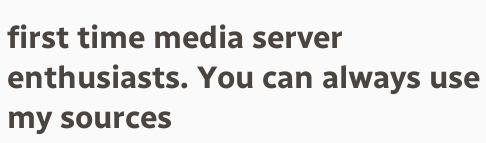first time media server enthusiasts. You can always use my sources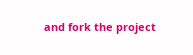and fork the project